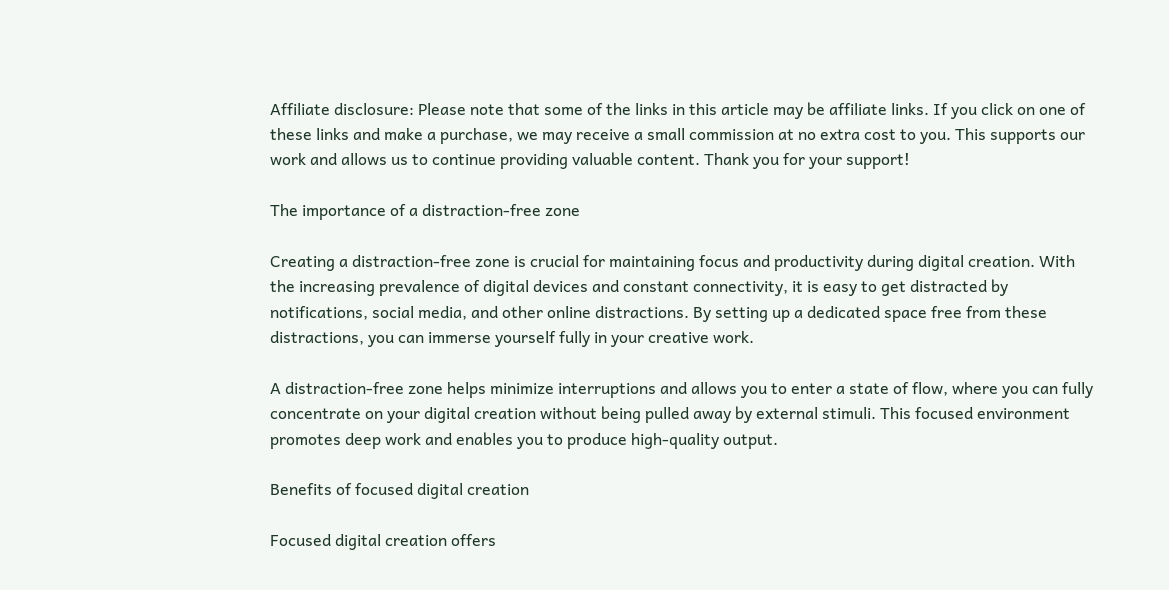Affiliate disclosure: Please note that some of the links in this article may be affiliate links. If you click on one of these links and make a purchase, we may receive a small commission at no extra cost to you. This supports our work and allows us to continue providing valuable content. Thank you for your support!

The importance of a distraction-free zone

Creating a distraction-free zone is crucial for maintaining focus and productivity during digital creation. With the increasing prevalence of digital devices and constant connectivity, it is easy to get distracted by notifications, social media, and other online distractions. By setting up a dedicated space free from these distractions, you can immerse yourself fully in your creative work.

A distraction-free zone helps minimize interruptions and allows you to enter a state of flow, where you can fully concentrate on your digital creation without being pulled away by external stimuli. This focused environment promotes deep work and enables you to produce high-quality output.

Benefits of focused digital creation

Focused digital creation offers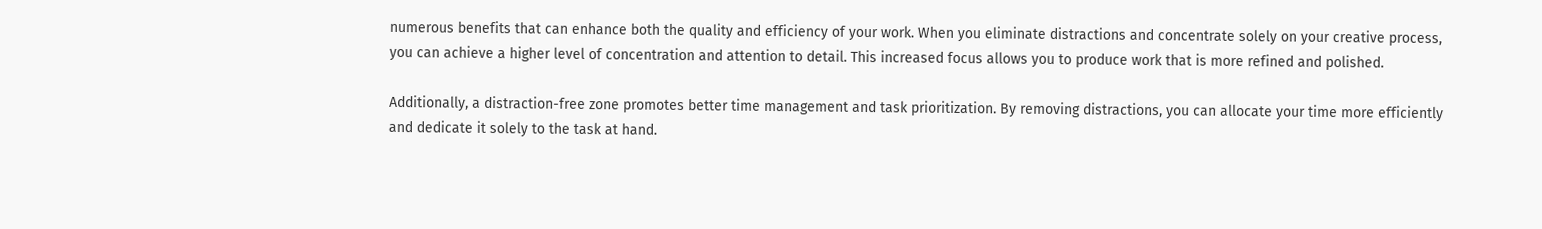numerous benefits that can enhance both the quality and efficiency of your work. When you eliminate distractions and concentrate solely on your creative process, you can achieve a higher level of concentration and attention to detail. This increased focus allows you to produce work that is more refined and polished.

Additionally, a distraction-free zone promotes better time management and task prioritization. By removing distractions, you can allocate your time more efficiently and dedicate it solely to the task at hand.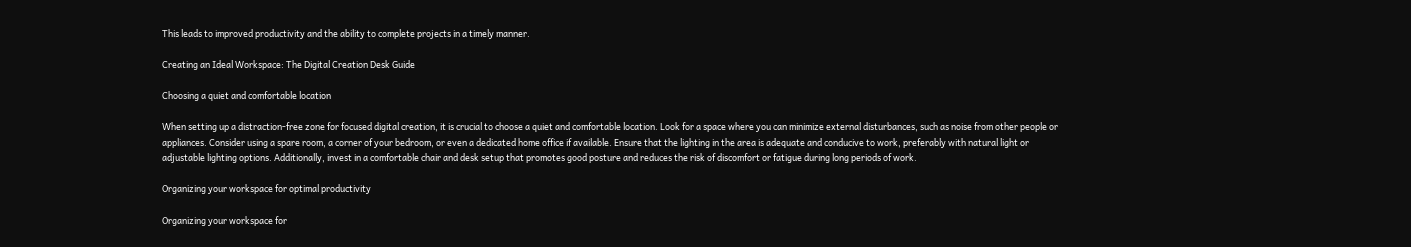This leads to improved productivity and the ability to complete projects in a timely manner.

Creating an Ideal Workspace: The Digital Creation Desk Guide

Choosing a quiet and comfortable location

When setting up a distraction-free zone for focused digital creation, it is crucial to choose a quiet and comfortable location. Look for a space where you can minimize external disturbances, such as noise from other people or appliances. Consider using a spare room, a corner of your bedroom, or even a dedicated home office if available. Ensure that the lighting in the area is adequate and conducive to work, preferably with natural light or adjustable lighting options. Additionally, invest in a comfortable chair and desk setup that promotes good posture and reduces the risk of discomfort or fatigue during long periods of work.

Organizing your workspace for optimal productivity

Organizing your workspace for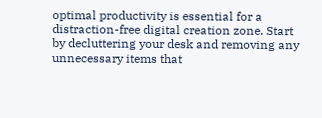optimal productivity is essential for a distraction-free digital creation zone. Start by decluttering your desk and removing any unnecessary items that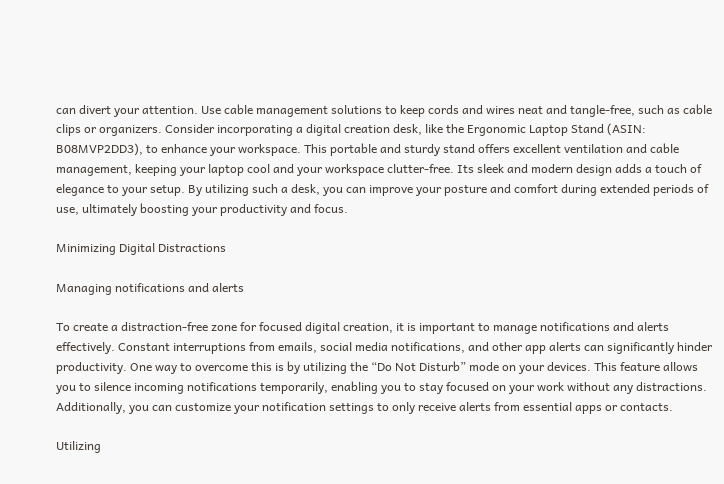can divert your attention. Use cable management solutions to keep cords and wires neat and tangle-free, such as cable clips or organizers. Consider incorporating a digital creation desk, like the Ergonomic Laptop Stand (ASIN: B08MVP2DD3), to enhance your workspace. This portable and sturdy stand offers excellent ventilation and cable management, keeping your laptop cool and your workspace clutter-free. Its sleek and modern design adds a touch of elegance to your setup. By utilizing such a desk, you can improve your posture and comfort during extended periods of use, ultimately boosting your productivity and focus.

Minimizing Digital Distractions

Managing notifications and alerts

To create a distraction-free zone for focused digital creation, it is important to manage notifications and alerts effectively. Constant interruptions from emails, social media notifications, and other app alerts can significantly hinder productivity. One way to overcome this is by utilizing the “Do Not Disturb” mode on your devices. This feature allows you to silence incoming notifications temporarily, enabling you to stay focused on your work without any distractions. Additionally, you can customize your notification settings to only receive alerts from essential apps or contacts.

Utilizing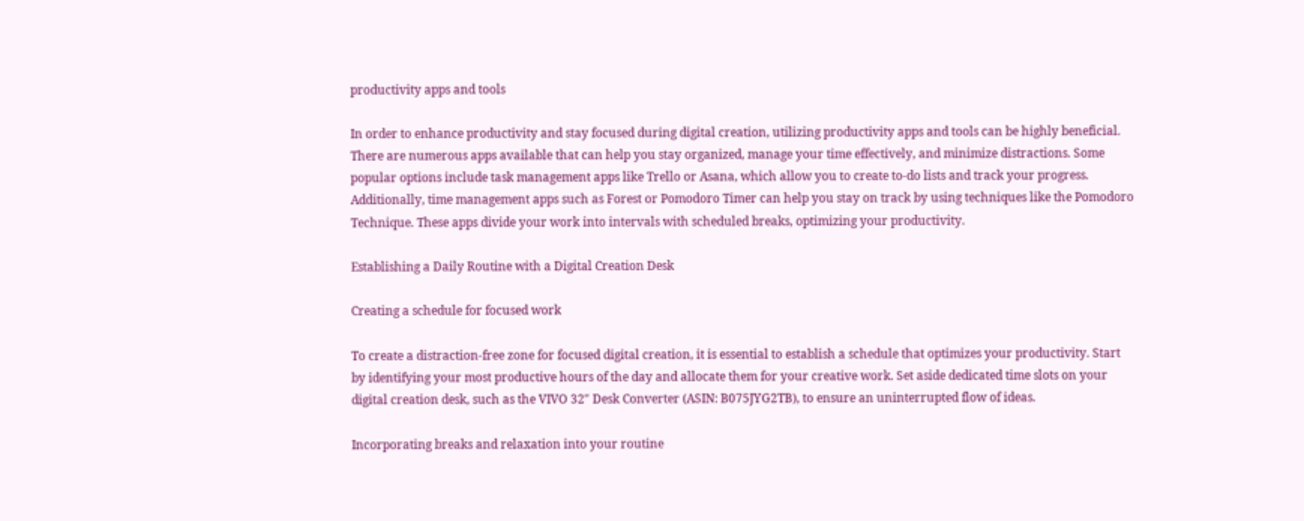productivity apps and tools

In order to enhance productivity and stay focused during digital creation, utilizing productivity apps and tools can be highly beneficial. There are numerous apps available that can help you stay organized, manage your time effectively, and minimize distractions. Some popular options include task management apps like Trello or Asana, which allow you to create to-do lists and track your progress. Additionally, time management apps such as Forest or Pomodoro Timer can help you stay on track by using techniques like the Pomodoro Technique. These apps divide your work into intervals with scheduled breaks, optimizing your productivity.

Establishing a Daily Routine with a Digital Creation Desk

Creating a schedule for focused work

To create a distraction-free zone for focused digital creation, it is essential to establish a schedule that optimizes your productivity. Start by identifying your most productive hours of the day and allocate them for your creative work. Set aside dedicated time slots on your digital creation desk, such as the VIVO 32″ Desk Converter (ASIN: B075JYG2TB), to ensure an uninterrupted flow of ideas.

Incorporating breaks and relaxation into your routine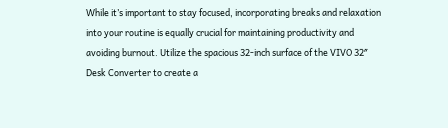While it’s important to stay focused, incorporating breaks and relaxation into your routine is equally crucial for maintaining productivity and avoiding burnout. Utilize the spacious 32-inch surface of the VIVO 32″ Desk Converter to create a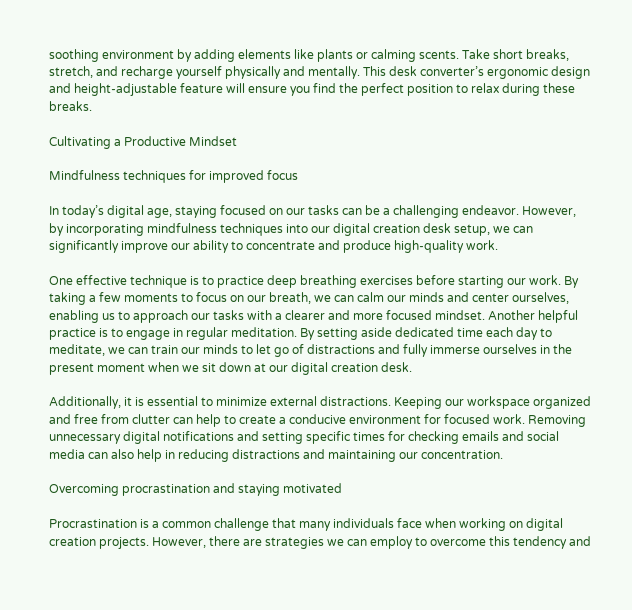soothing environment by adding elements like plants or calming scents. Take short breaks, stretch, and recharge yourself physically and mentally. This desk converter’s ergonomic design and height-adjustable feature will ensure you find the perfect position to relax during these breaks.

Cultivating a Productive Mindset

Mindfulness techniques for improved focus

In today’s digital age, staying focused on our tasks can be a challenging endeavor. However, by incorporating mindfulness techniques into our digital creation desk setup, we can significantly improve our ability to concentrate and produce high-quality work.

One effective technique is to practice deep breathing exercises before starting our work. By taking a few moments to focus on our breath, we can calm our minds and center ourselves, enabling us to approach our tasks with a clearer and more focused mindset. Another helpful practice is to engage in regular meditation. By setting aside dedicated time each day to meditate, we can train our minds to let go of distractions and fully immerse ourselves in the present moment when we sit down at our digital creation desk.

Additionally, it is essential to minimize external distractions. Keeping our workspace organized and free from clutter can help to create a conducive environment for focused work. Removing unnecessary digital notifications and setting specific times for checking emails and social media can also help in reducing distractions and maintaining our concentration.

Overcoming procrastination and staying motivated

Procrastination is a common challenge that many individuals face when working on digital creation projects. However, there are strategies we can employ to overcome this tendency and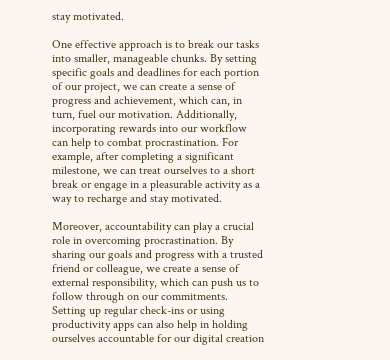stay motivated.

One effective approach is to break our tasks into smaller, manageable chunks. By setting specific goals and deadlines for each portion of our project, we can create a sense of progress and achievement, which can, in turn, fuel our motivation. Additionally, incorporating rewards into our workflow can help to combat procrastination. For example, after completing a significant milestone, we can treat ourselves to a short break or engage in a pleasurable activity as a way to recharge and stay motivated.

Moreover, accountability can play a crucial role in overcoming procrastination. By sharing our goals and progress with a trusted friend or colleague, we create a sense of external responsibility, which can push us to follow through on our commitments. Setting up regular check-ins or using productivity apps can also help in holding ourselves accountable for our digital creation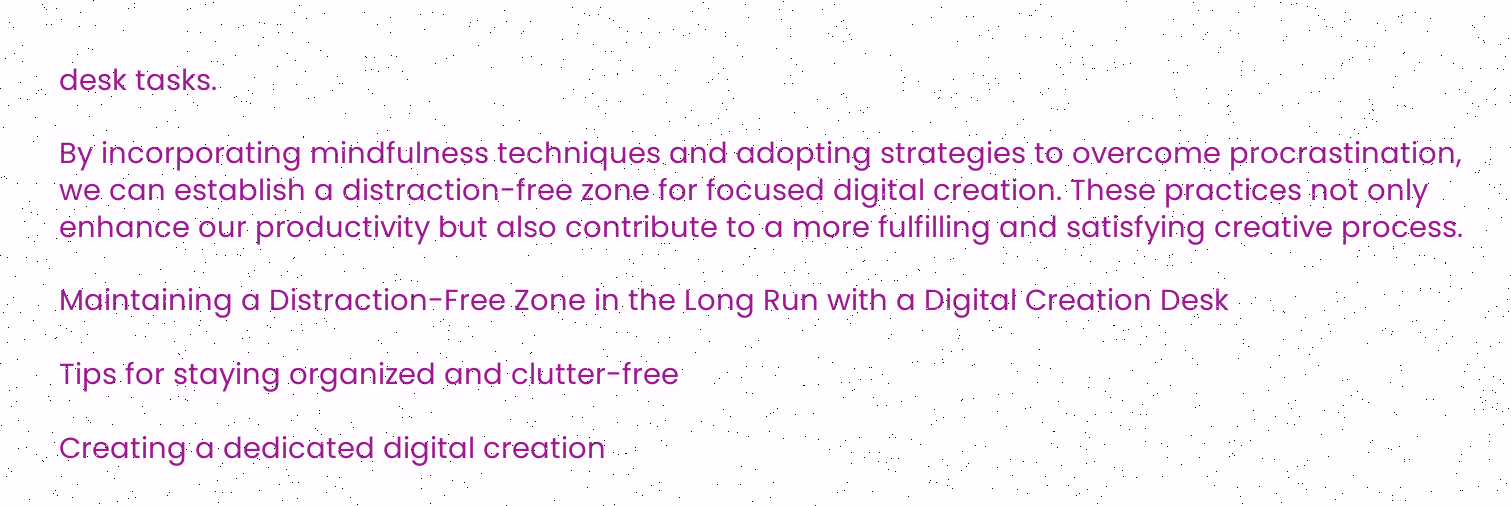desk tasks.

By incorporating mindfulness techniques and adopting strategies to overcome procrastination, we can establish a distraction-free zone for focused digital creation. These practices not only enhance our productivity but also contribute to a more fulfilling and satisfying creative process.

Maintaining a Distraction-Free Zone in the Long Run with a Digital Creation Desk

Tips for staying organized and clutter-free

Creating a dedicated digital creation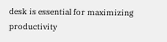desk is essential for maximizing productivity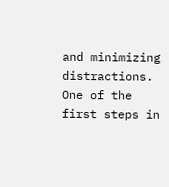and minimizing distractions. One of the first steps in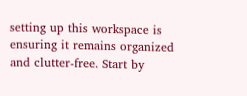setting up this workspace is ensuring it remains organized and clutter-free. Start by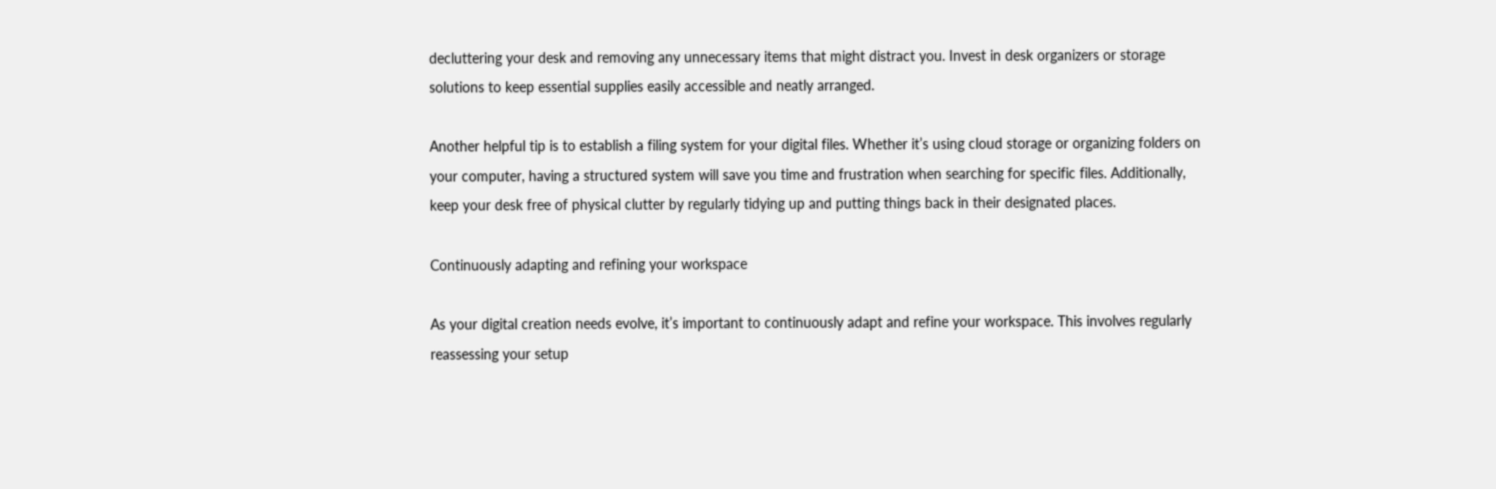decluttering your desk and removing any unnecessary items that might distract you. Invest in desk organizers or storage solutions to keep essential supplies easily accessible and neatly arranged.

Another helpful tip is to establish a filing system for your digital files. Whether it’s using cloud storage or organizing folders on your computer, having a structured system will save you time and frustration when searching for specific files. Additionally, keep your desk free of physical clutter by regularly tidying up and putting things back in their designated places.

Continuously adapting and refining your workspace

As your digital creation needs evolve, it’s important to continuously adapt and refine your workspace. This involves regularly reassessing your setup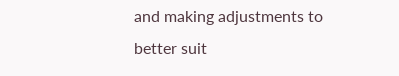and making adjustments to better suit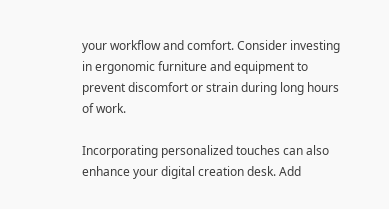your workflow and comfort. Consider investing in ergonomic furniture and equipment to prevent discomfort or strain during long hours of work.

Incorporating personalized touches can also enhance your digital creation desk. Add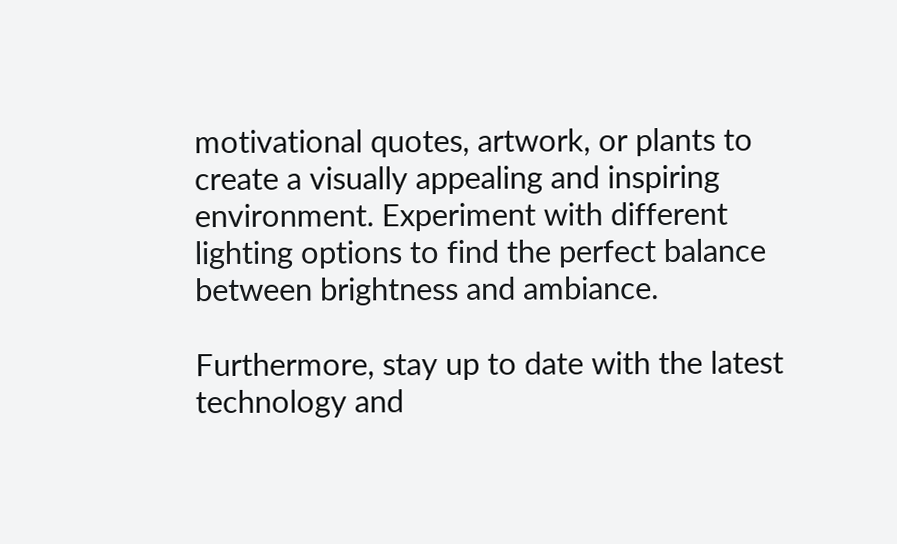motivational quotes, artwork, or plants to create a visually appealing and inspiring environment. Experiment with different lighting options to find the perfect balance between brightness and ambiance.

Furthermore, stay up to date with the latest technology and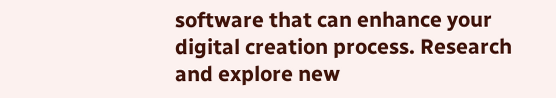software that can enhance your digital creation process. Research and explore new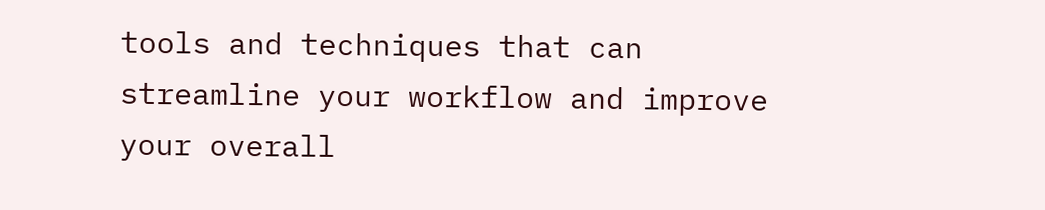tools and techniques that can streamline your workflow and improve your overall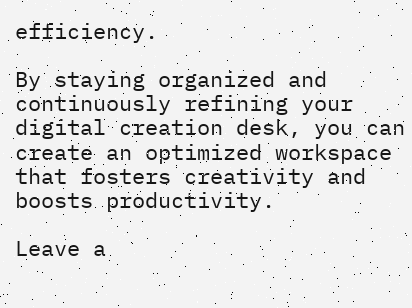efficiency.

By staying organized and continuously refining your digital creation desk, you can create an optimized workspace that fosters creativity and boosts productivity.

Leave a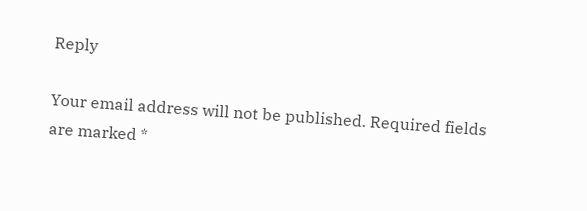Reply

Your email address will not be published. Required fields are marked *